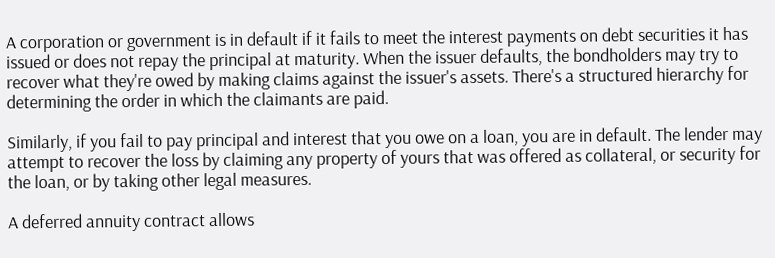A corporation or government is in default if it fails to meet the interest payments on debt securities it has issued or does not repay the principal at maturity. When the issuer defaults, the bondholders may try to recover what they're owed by making claims against the issuer's assets. There's a structured hierarchy for determining the order in which the claimants are paid.

Similarly, if you fail to pay principal and interest that you owe on a loan, you are in default. The lender may attempt to recover the loss by claiming any property of yours that was offered as collateral, or security for the loan, or by taking other legal measures.

A deferred annuity contract allows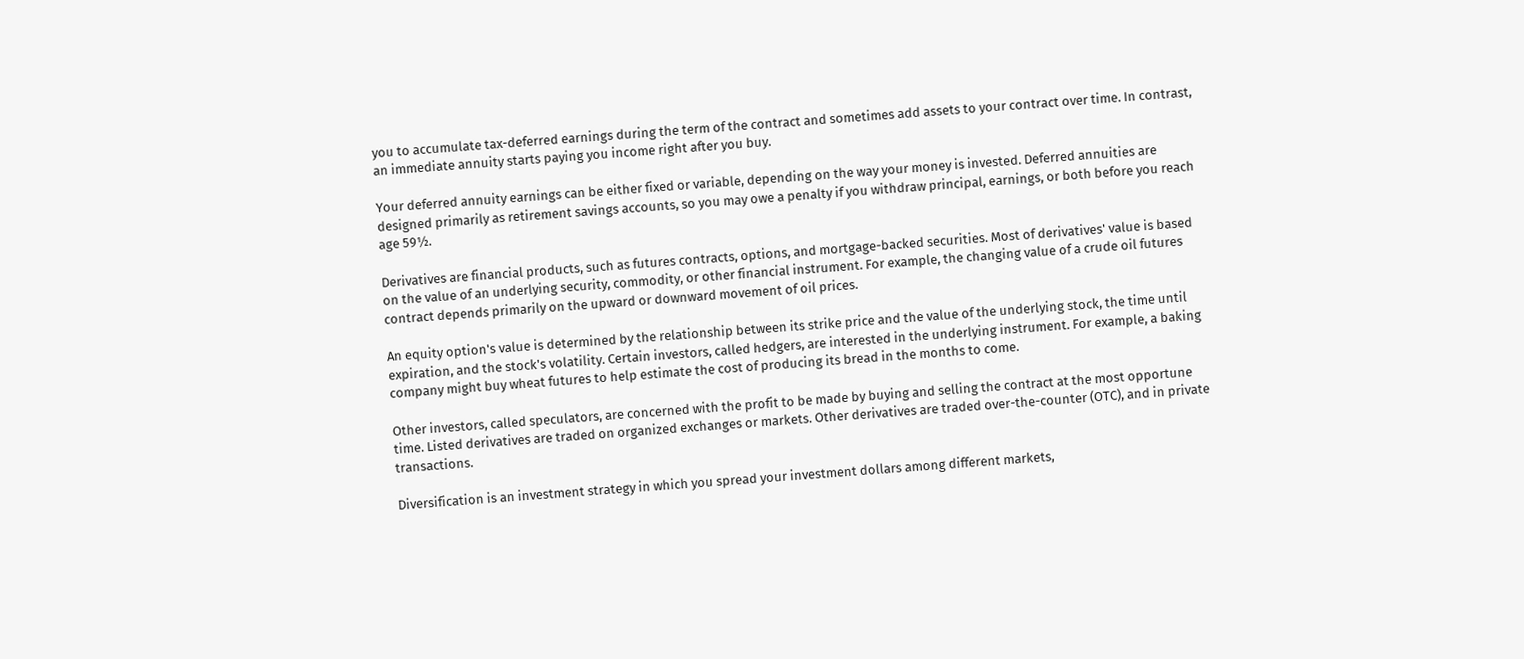you to accumulate tax-deferred earnings during the term of the contract and sometimes add assets to your contract over time. In contrast, an immediate annuity starts paying you income right after you buy.

Your deferred annuity earnings can be either fixed or variable, depending on the way your money is invested. Deferred annuities are designed primarily as retirement savings accounts, so you may owe a penalty if you withdraw principal, earnings, or both before you reach age 59½.

Derivatives are financial products, such as futures contracts, options, and mortgage-backed securities. Most of derivatives' value is based on the value of an underlying security, commodity, or other financial instrument. For example, the changing value of a crude oil futures contract depends primarily on the upward or downward movement of oil prices.

An equity option's value is determined by the relationship between its strike price and the value of the underlying stock, the time until expiration, and the stock's volatility. Certain investors, called hedgers, are interested in the underlying instrument. For example, a baking company might buy wheat futures to help estimate the cost of producing its bread in the months to come.

Other investors, called speculators, are concerned with the profit to be made by buying and selling the contract at the most opportune time. Listed derivatives are traded on organized exchanges or markets. Other derivatives are traded over-the-counter (OTC), and in private transactions.

Diversification is an investment strategy in which you spread your investment dollars among different markets,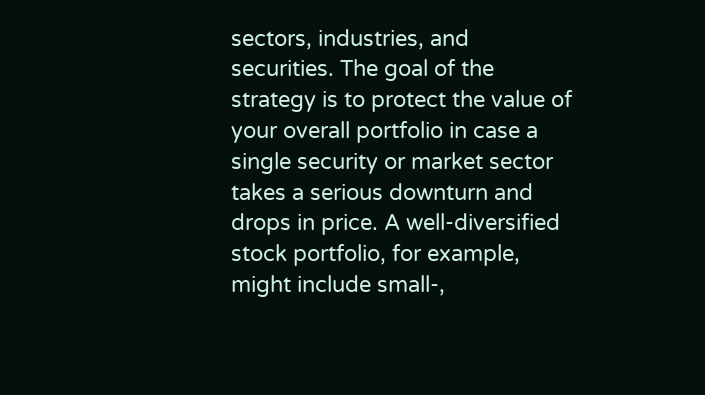sectors, industries, and securities. The goal of the strategy is to protect the value of your overall portfolio in case a single security or market sector takes a serious downturn and drops in price. A well-diversified stock portfolio, for example, might include small-,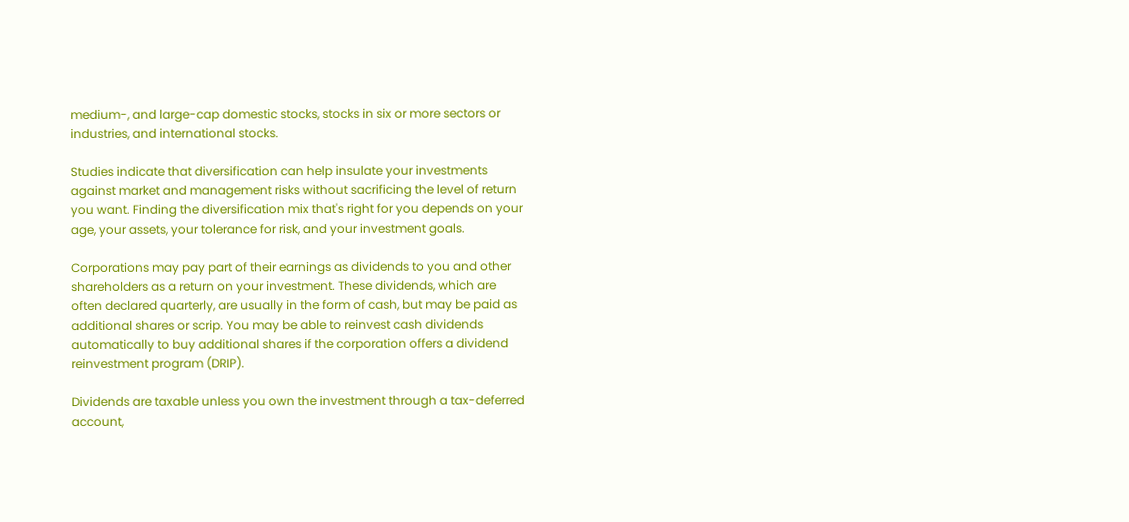medium-, and large-cap domestic stocks, stocks in six or more sectors or industries, and international stocks.

Studies indicate that diversification can help insulate your investments against market and management risks without sacrificing the level of return you want. Finding the diversification mix that's right for you depends on your age, your assets, your tolerance for risk, and your investment goals.

Corporations may pay part of their earnings as dividends to you and other shareholders as a return on your investment. These dividends, which are often declared quarterly, are usually in the form of cash, but may be paid as additional shares or scrip. You may be able to reinvest cash dividends automatically to buy additional shares if the corporation offers a dividend reinvestment program (DRIP).

Dividends are taxable unless you own the investment through a tax-deferred account,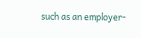such as an employer-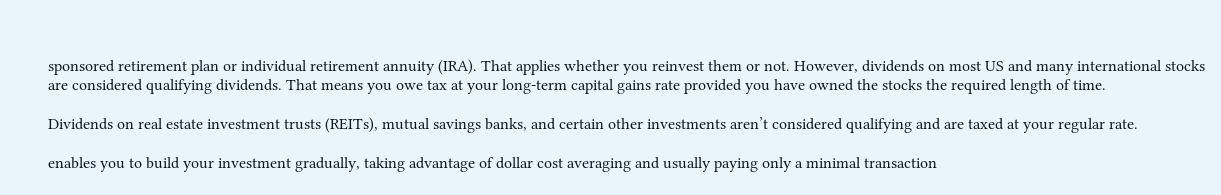sponsored retirement plan or individual retirement annuity (IRA). That applies whether you reinvest them or not. However, dividends on most US and many international stocks are considered qualifying dividends. That means you owe tax at your long-term capital gains rate provided you have owned the stocks the required length of time.

Dividends on real estate investment trusts (REITs), mutual savings banks, and certain other investments aren’t considered qualifying and are taxed at your regular rate.

enables you to build your investment gradually, taking advantage of dollar cost averaging and usually paying only a minimal transaction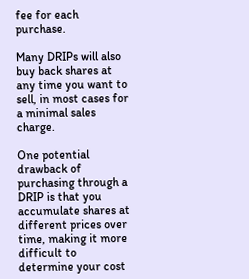fee for each purchase.

Many DRIPs will also buy back shares at any time you want to sell, in most cases for a minimal sales charge.

One potential drawback of purchasing through a DRIP is that you accumulate shares at different prices over time, making it more difficult to determine your cost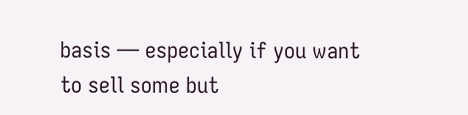basis — especially if you want to sell some but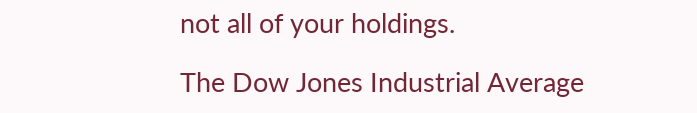not all of your holdings.

The Dow Jones Industrial Average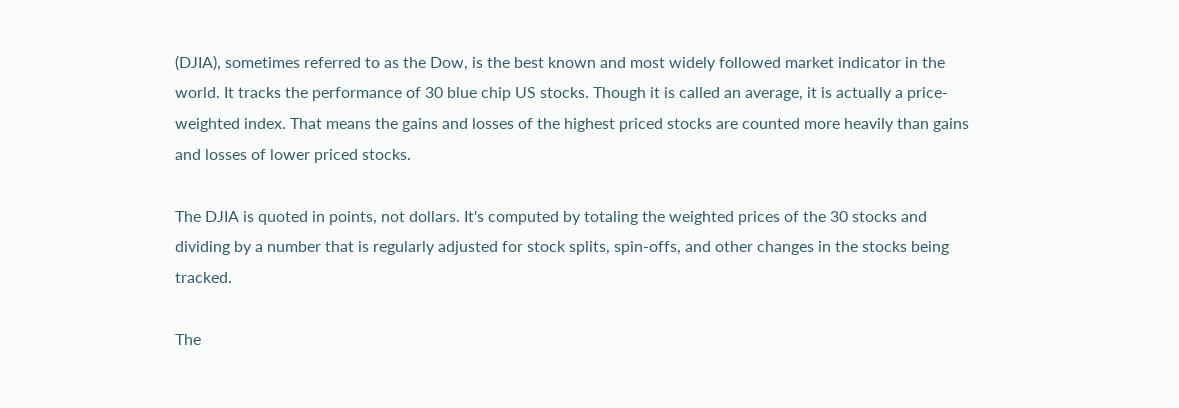(DJIA), sometimes referred to as the Dow, is the best known and most widely followed market indicator in the world. It tracks the performance of 30 blue chip US stocks. Though it is called an average, it is actually a price-weighted index. That means the gains and losses of the highest priced stocks are counted more heavily than gains and losses of lower priced stocks.

The DJIA is quoted in points, not dollars. It's computed by totaling the weighted prices of the 30 stocks and dividing by a number that is regularly adjusted for stock splits, spin-offs, and other changes in the stocks being tracked.

The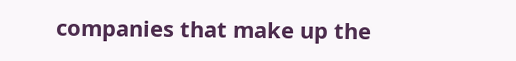companies that make up the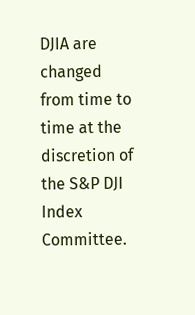DJIA are changed from time to time at the discretion of the S&P DJI Index Committee.